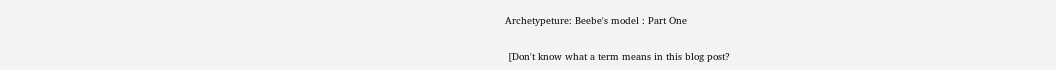Archetypeture: Beebe's model : Part One

 [Don't know what a term means in this blog post?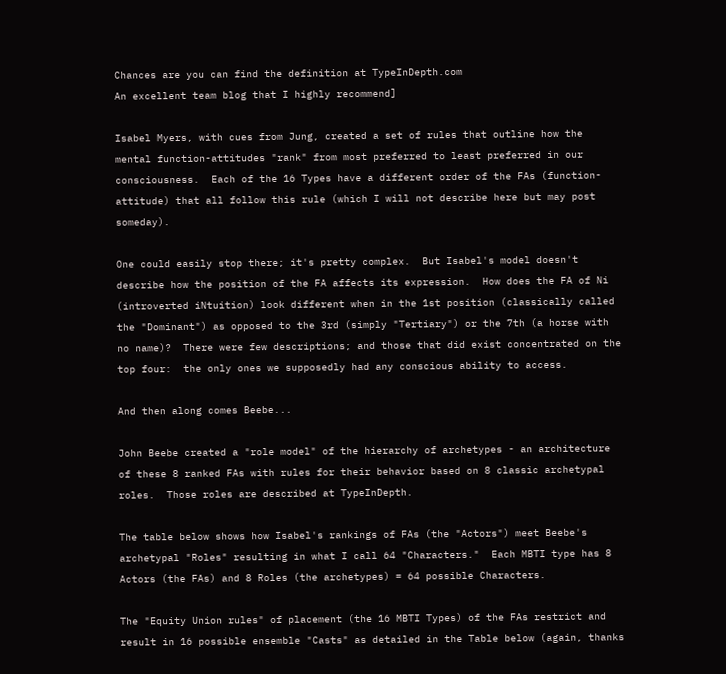Chances are you can find the definition at TypeInDepth.com
An excellent team blog that I highly recommend]

Isabel Myers, with cues from Jung, created a set of rules that outline how the mental function-attitudes "rank" from most preferred to least preferred in our consciousness.  Each of the 16 Types have a different order of the FAs (function-attitude) that all follow this rule (which I will not describe here but may post someday).

One could easily stop there; it's pretty complex.  But Isabel's model doesn't describe how the position of the FA affects its expression.  How does the FA of Ni (introverted iNtuition) look different when in the 1st position (classically called the "Dominant") as opposed to the 3rd (simply "Tertiary") or the 7th (a horse with no name)?  There were few descriptions; and those that did exist concentrated on the top four:  the only ones we supposedly had any conscious ability to access.

And then along comes Beebe...

John Beebe created a "role model" of the hierarchy of archetypes - an architecture of these 8 ranked FAs with rules for their behavior based on 8 classic archetypal roles.  Those roles are described at TypeInDepth.

The table below shows how Isabel's rankings of FAs (the "Actors") meet Beebe's archetypal "Roles" resulting in what I call 64 "Characters."  Each MBTI type has 8 Actors (the FAs) and 8 Roles (the archetypes) = 64 possible Characters.

The "Equity Union rules" of placement (the 16 MBTI Types) of the FAs restrict and result in 16 possible ensemble "Casts" as detailed in the Table below (again, thanks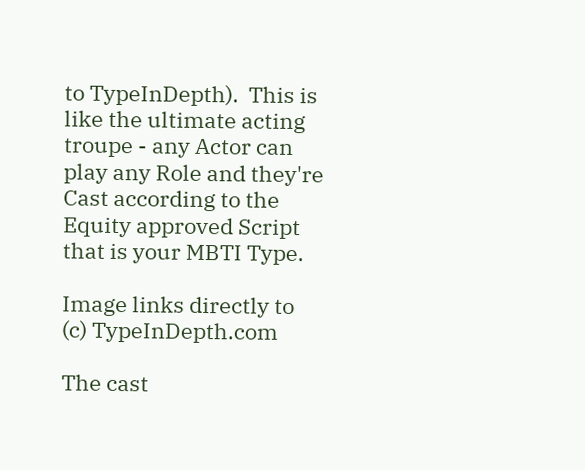to TypeInDepth).  This is like the ultimate acting troupe - any Actor can play any Role and they're Cast according to the Equity approved Script that is your MBTI Type.

Image links directly to (c) TypeInDepth.com

The cast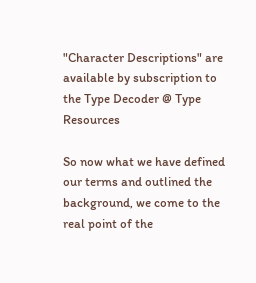"Character Descriptions" are available by subscription to the Type Decoder @ Type Resources

So now what we have defined our terms and outlined the background, we come to the real point of the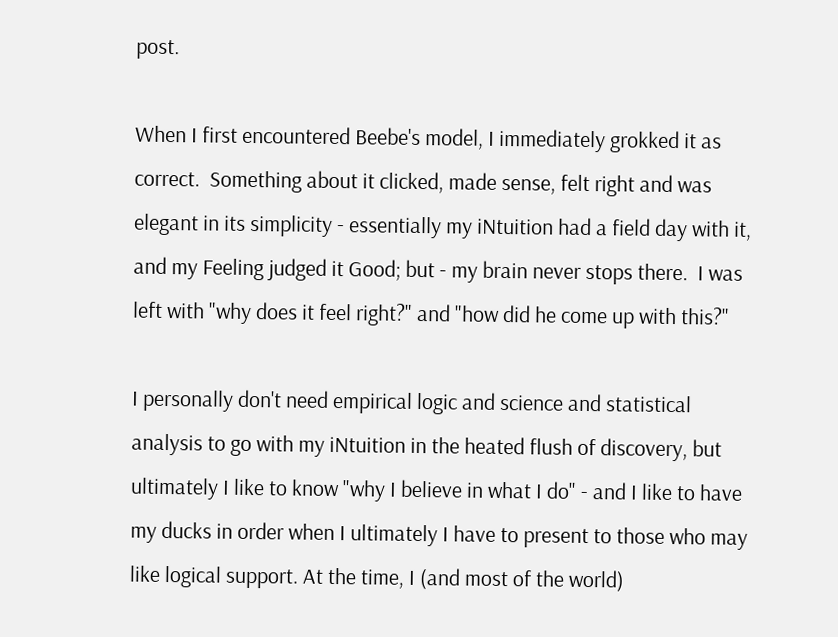post.

When I first encountered Beebe's model, I immediately grokked it as correct.  Something about it clicked, made sense, felt right and was elegant in its simplicity - essentially my iNtuition had a field day with it, and my Feeling judged it Good; but - my brain never stops there.  I was left with "why does it feel right?" and "how did he come up with this?"

I personally don't need empirical logic and science and statistical analysis to go with my iNtuition in the heated flush of discovery, but ultimately I like to know "why I believe in what I do" - and I like to have my ducks in order when I ultimately I have to present to those who may like logical support. At the time, I (and most of the world)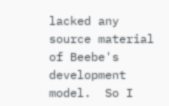lacked any source material of Beebe's development model.  So I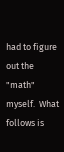had to figure out the "math" myself.  What follows is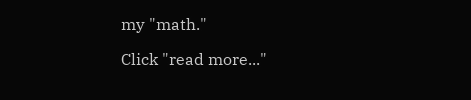my "math."

Click "read more..."